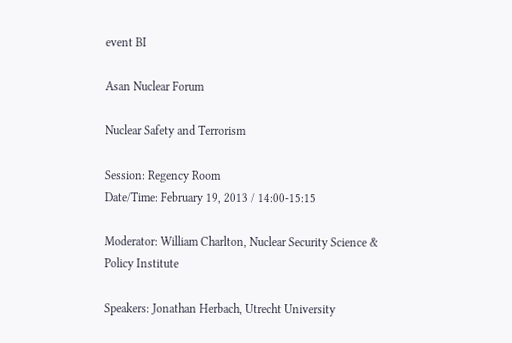event BI

Asan Nuclear Forum

Nuclear Safety and Terrorism

Session: Regency Room
Date/Time: February 19, 2013 / 14:00-15:15

Moderator: William Charlton, Nuclear Security Science & Policy Institute

Speakers: Jonathan Herbach, Utrecht University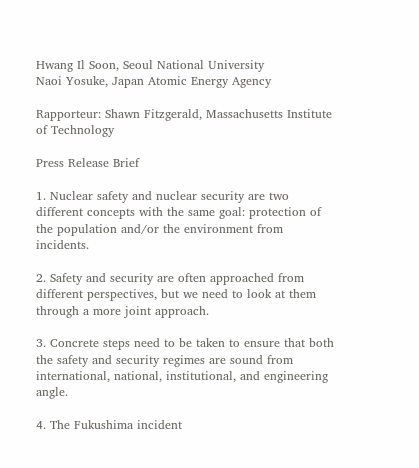Hwang Il Soon, Seoul National University
Naoi Yosuke, Japan Atomic Energy Agency

Rapporteur: Shawn Fitzgerald, Massachusetts Institute of Technology

Press Release Brief

1. Nuclear safety and nuclear security are two different concepts with the same goal: protection of the population and/or the environment from incidents.

2. Safety and security are often approached from different perspectives, but we need to look at them through a more joint approach.

3. Concrete steps need to be taken to ensure that both the safety and security regimes are sound from international, national, institutional, and engineering angle.

4. The Fukushima incident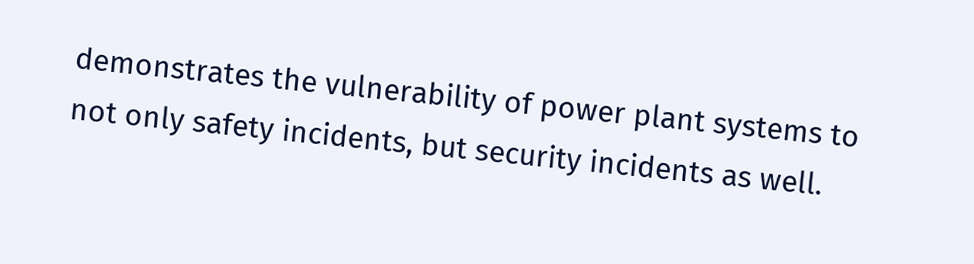demonstrates the vulnerability of power plant systems to not only safety incidents, but security incidents as well.